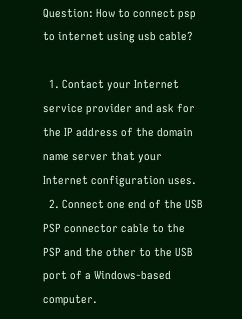Question: How to connect psp to internet using usb cable?

  1. Contact your Internet service provider and ask for the IP address of the domain name server that your Internet configuration uses.
  2. Connect one end of the USB PSP connector cable to the PSP and the other to the USB port of a Windows-based computer.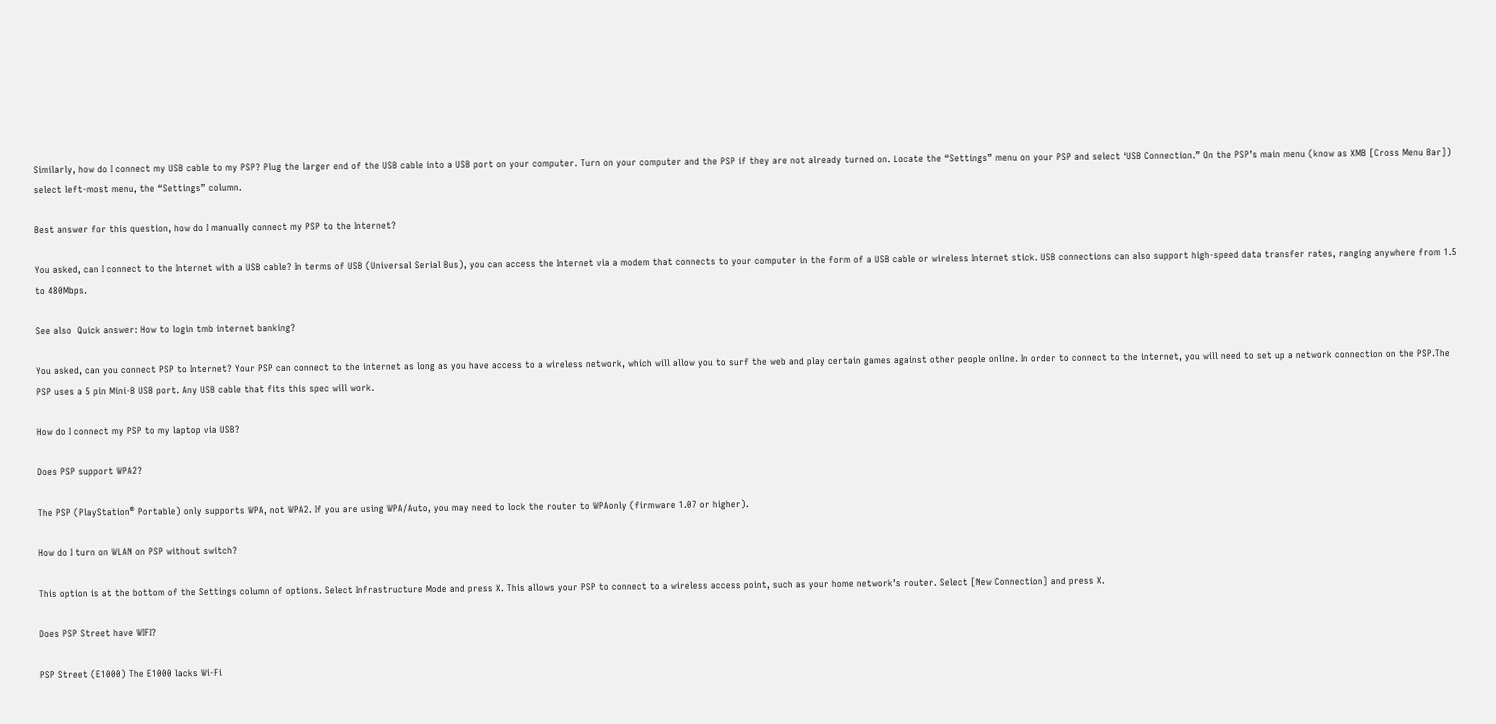Similarly, how do I connect my USB cable to my PSP? Plug the larger end of the USB cable into a USB port on your computer. Turn on your computer and the PSP if they are not already turned on. Locate the “Settings” menu on your PSP and select ‘USB Connection.” On the PSP’s main menu (know as XMB [Cross Menu Bar]) select left-most menu, the “Settings” column.

Best answer for this question, how do I manually connect my PSP to the Internet?

You asked, can I connect to the Internet with a USB cable? In terms of USB (Universal Serial Bus), you can access the Internet via a modem that connects to your computer in the form of a USB cable or wireless Internet stick. USB connections can also support high-speed data transfer rates, ranging anywhere from 1.5 to 480Mbps.

See also  Quick answer: How to login tmb internet banking?

You asked, can you connect PSP to Internet? Your PSP can connect to the internet as long as you have access to a wireless network, which will allow you to surf the web and play certain games against other people online. In order to connect to the internet, you will need to set up a network connection on the PSP.The PSP uses a 5 pin Mini-B USB port. Any USB cable that fits this spec will work.

How do I connect my PSP to my laptop via USB?

Does PSP support WPA2?

The PSP (PlayStation® Portable) only supports WPA, not WPA2. If you are using WPA/Auto, you may need to lock the router to WPAonly (firmware 1.07 or higher).

How do I turn on WLAN on PSP without switch?

This option is at the bottom of the Settings column of options. Select Infrastructure Mode and press X. This allows your PSP to connect to a wireless access point, such as your home network’s router. Select [New Connection] and press X.

Does PSP Street have WIFI?

PSP Street (E1000) The E1000 lacks Wi-Fi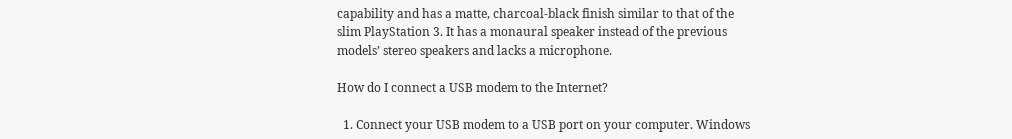capability and has a matte, charcoal-black finish similar to that of the slim PlayStation 3. It has a monaural speaker instead of the previous models’ stereo speakers and lacks a microphone.

How do I connect a USB modem to the Internet?

  1. Connect your USB modem to a USB port on your computer. Windows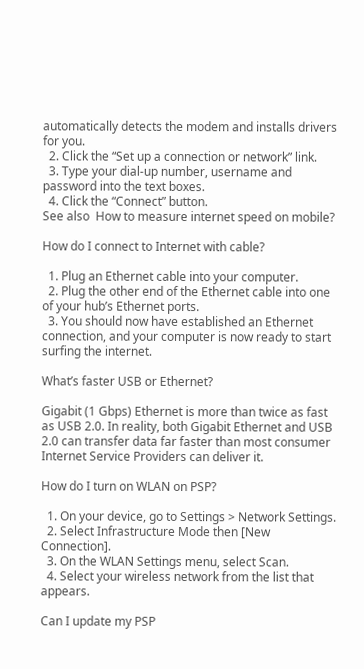automatically detects the modem and installs drivers for you.
  2. Click the “Set up a connection or network” link.
  3. Type your dial-up number, username and password into the text boxes.
  4. Click the “Connect” button.
See also  How to measure internet speed on mobile?

How do I connect to Internet with cable?

  1. Plug an Ethernet cable into your computer.
  2. Plug the other end of the Ethernet cable into one of your hub’s Ethernet ports.
  3. You should now have established an Ethernet connection, and your computer is now ready to start surfing the internet.

What’s faster USB or Ethernet?

Gigabit (1 Gbps) Ethernet is more than twice as fast as USB 2.0. In reality, both Gigabit Ethernet and USB 2.0 can transfer data far faster than most consumer Internet Service Providers can deliver it.

How do I turn on WLAN on PSP?

  1. On your device, go to Settings > Network Settings.
  2. Select Infrastructure Mode then [New Connection].
  3. On the WLAN Settings menu, select Scan.
  4. Select your wireless network from the list that appears.

Can I update my PSP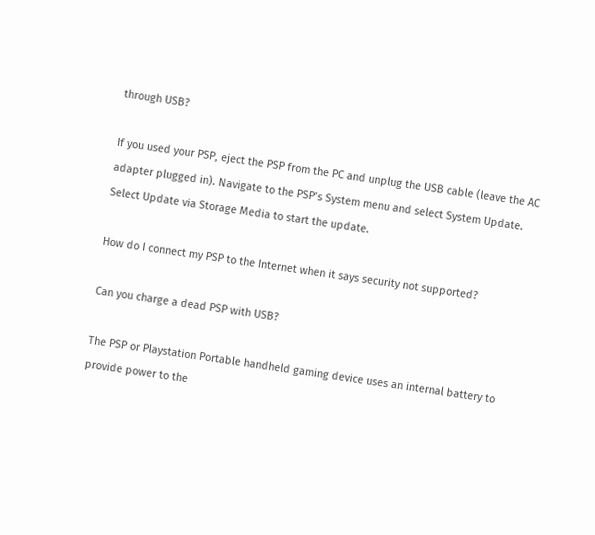through USB?

If you used your PSP, eject the PSP from the PC and unplug the USB cable (leave the AC adapter plugged in). Navigate to the PSP’s System menu and select System Update. Select Update via Storage Media to start the update.

How do I connect my PSP to the Internet when it says security not supported?

Can you charge a dead PSP with USB?

The PSP or Playstation Portable handheld gaming device uses an internal battery to provide power to the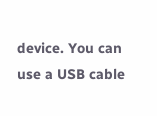device. You can use a USB cable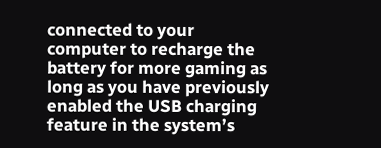connected to your computer to recharge the battery for more gaming as long as you have previously enabled the USB charging feature in the system’s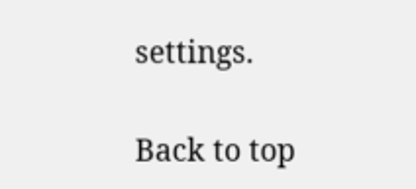settings.

Back to top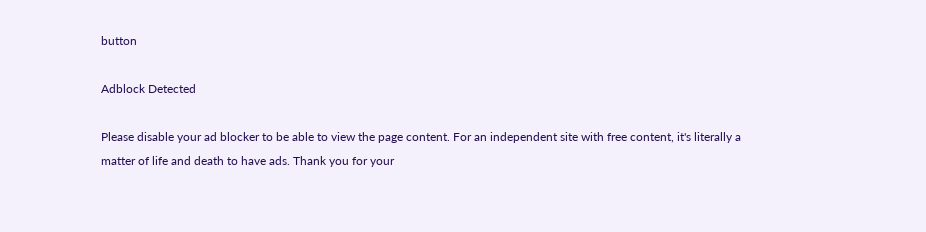button

Adblock Detected

Please disable your ad blocker to be able to view the page content. For an independent site with free content, it's literally a matter of life and death to have ads. Thank you for your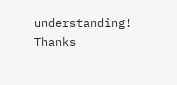understanding! Thanks